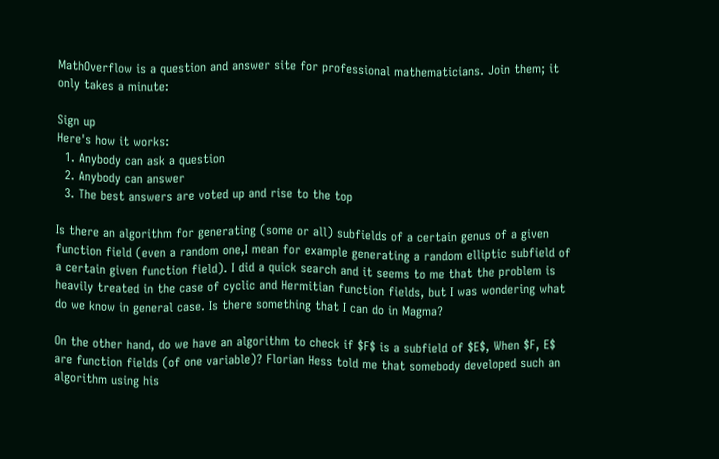MathOverflow is a question and answer site for professional mathematicians. Join them; it only takes a minute:

Sign up
Here's how it works:
  1. Anybody can ask a question
  2. Anybody can answer
  3. The best answers are voted up and rise to the top

Is there an algorithm for generating (some or all) subfields of a certain genus of a given function field (even a random one,I mean for example generating a random elliptic subfield of a certain given function field). I did a quick search and it seems to me that the problem is heavily treated in the case of cyclic and Hermitian function fields, but I was wondering what do we know in general case. Is there something that I can do in Magma?

On the other hand, do we have an algorithm to check if $F$ is a subfield of $E$, When $F, E$ are function fields (of one variable)? Florian Hess told me that somebody developed such an algorithm using his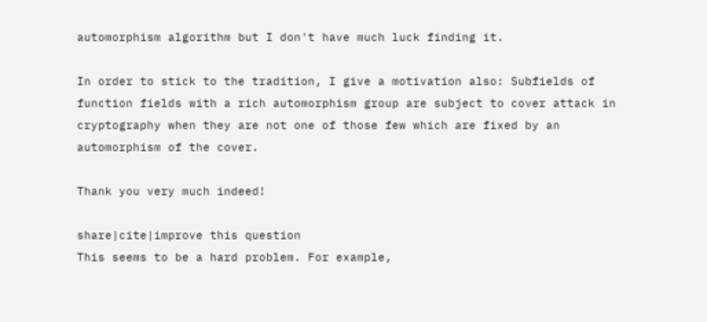automorphism algorithm but I don't have much luck finding it.

In order to stick to the tradition, I give a motivation also: Subfields of function fields with a rich automorphism group are subject to cover attack in cryptography when they are not one of those few which are fixed by an automorphism of the cover.

Thank you very much indeed!

share|cite|improve this question
This seems to be a hard problem. For example,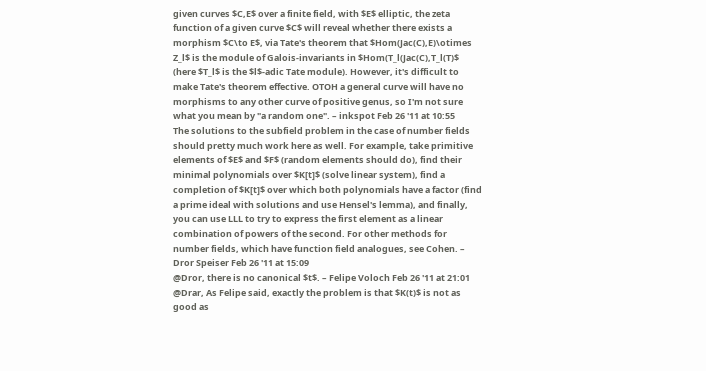given curves $C,E$ over a finite field, with $E$ elliptic, the zeta function of a given curve $C$ will reveal whether there exists a morphism $C\to E$, via Tate's theorem that $Hom(Jac(C),E)\otimes Z_l$ is the module of Galois-invariants in $Hom(T_l(Jac(C),T_l(T)$ (here $T_l$ is the $l$-adic Tate module). However, it's difficult to make Tate's theorem effective. OTOH a general curve will have no morphisms to any other curve of positive genus, so I'm not sure what you mean by "a random one". – inkspot Feb 26 '11 at 10:55
The solutions to the subfield problem in the case of number fields should pretty much work here as well. For example, take primitive elements of $E$ and $F$ (random elements should do), find their minimal polynomials over $K[t]$ (solve linear system), find a completion of $K[t]$ over which both polynomials have a factor (find a prime ideal with solutions and use Hensel's lemma), and finally, you can use LLL to try to express the first element as a linear combination of powers of the second. For other methods for number fields, which have function field analogues, see Cohen. – Dror Speiser Feb 26 '11 at 15:09
@Dror, there is no canonical $t$. – Felipe Voloch Feb 26 '11 at 21:01
@Drar, As Felipe said, exactly the problem is that $K(t)$ is not as good as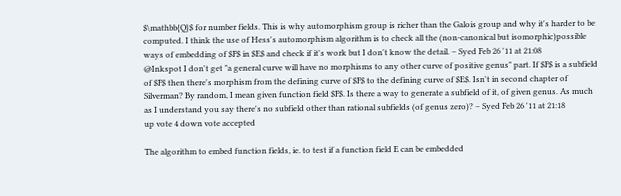$\mathbb{Q}$ for number fields. This is why automorphism group is richer than the Galois group and why it's harder to be computed. I think the use of Hess's automorphism algorithm is to check all the (non-canonical but isomorphic)possible ways of embedding of $F$ in $E$ and check if it's work but I don't know the detail. – Syed Feb 26 '11 at 21:08
@Inkspot I don't get "a general curve will have no morphisms to any other curve of positive genus" part. If $F$ is a subfield of $F$ then there's morphism from the defining curve of $F$ to the defining curve of $E$. Isn't in second chapter of Silverman? By random, I mean given function field $F$. Is there a way to generate a subfield of it, of given genus. As much as I understand you say there's no subfield other than rational subfields (of genus zero)? – Syed Feb 26 '11 at 21:18
up vote 4 down vote accepted

The algorithm to embed function fields, ie. to test if a function field E can be embedded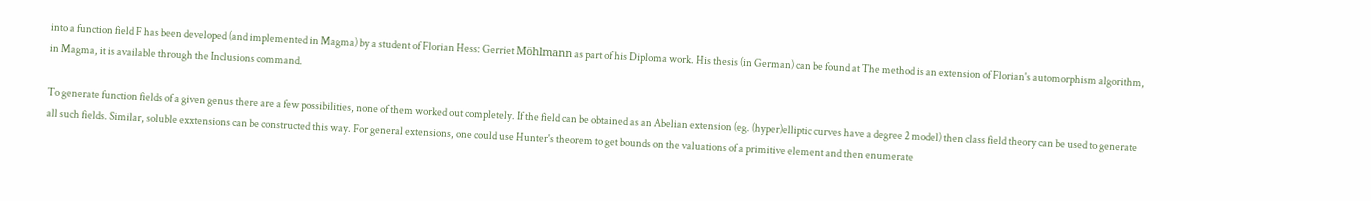into a function field F has been developed (and implemented in Magma) by a student of Florian Hess: Gerriet Möhlmann as part of his Diploma work. His thesis (in German) can be found at The method is an extension of Florian's automorphism algorithm, in Magma, it is available through the Inclusions command.

To generate function fields of a given genus there are a few possibilities, none of them worked out completely. If the field can be obtained as an Abelian extension (eg. (hyper)elliptic curves have a degree 2 model) then class field theory can be used to generate all such fields. Similar, soluble exxtensions can be constructed this way. For general extensions, one could use Hunter's theorem to get bounds on the valuations of a primitive element and then enumerate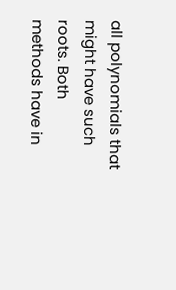all polynomials that might have such roots. Both methods have in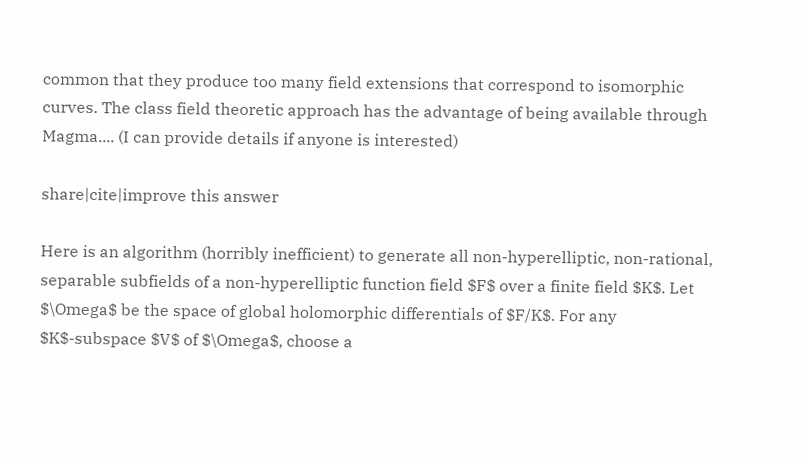common that they produce too many field extensions that correspond to isomorphic curves. The class field theoretic approach has the advantage of being available through Magma.... (I can provide details if anyone is interested)

share|cite|improve this answer

Here is an algorithm (horribly inefficient) to generate all non-hyperelliptic, non-rational, separable subfields of a non-hyperelliptic function field $F$ over a finite field $K$. Let $\Omega$ be the space of global holomorphic differentials of $F/K$. For any $K$-subspace $V$ of $\Omega$, choose a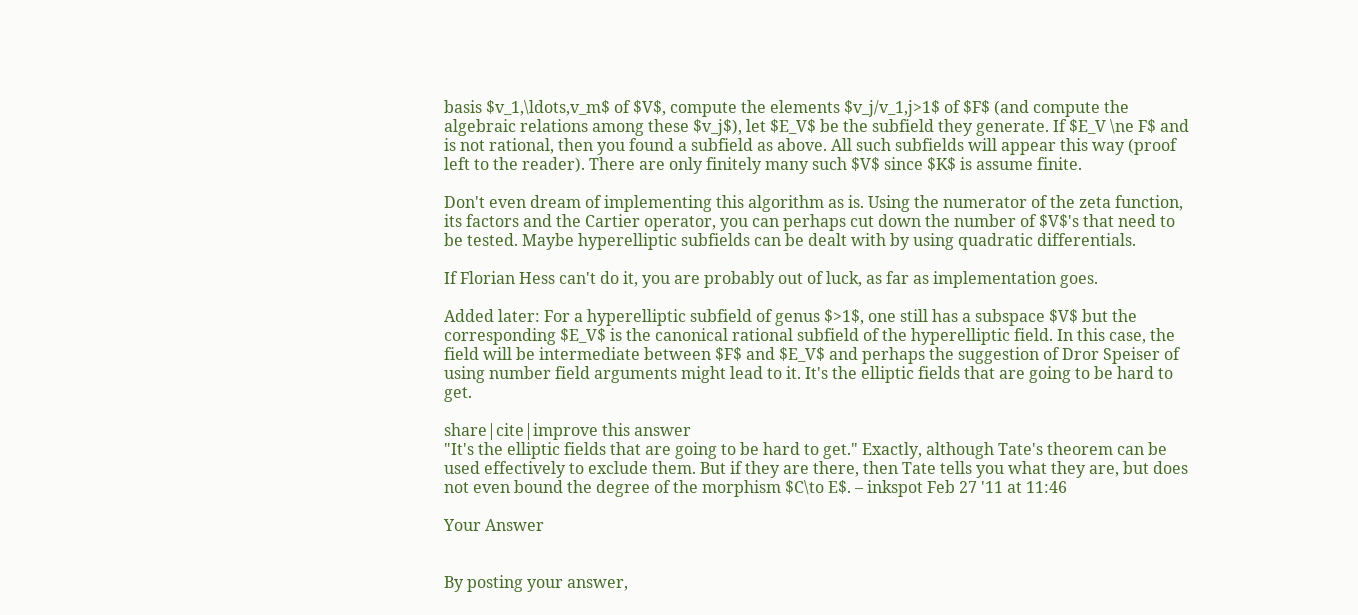basis $v_1,\ldots,v_m$ of $V$, compute the elements $v_j/v_1,j>1$ of $F$ (and compute the algebraic relations among these $v_j$), let $E_V$ be the subfield they generate. If $E_V \ne F$ and is not rational, then you found a subfield as above. All such subfields will appear this way (proof left to the reader). There are only finitely many such $V$ since $K$ is assume finite.

Don't even dream of implementing this algorithm as is. Using the numerator of the zeta function, its factors and the Cartier operator, you can perhaps cut down the number of $V$'s that need to be tested. Maybe hyperelliptic subfields can be dealt with by using quadratic differentials.

If Florian Hess can't do it, you are probably out of luck, as far as implementation goes.

Added later: For a hyperelliptic subfield of genus $>1$, one still has a subspace $V$ but the corresponding $E_V$ is the canonical rational subfield of the hyperelliptic field. In this case, the field will be intermediate between $F$ and $E_V$ and perhaps the suggestion of Dror Speiser of using number field arguments might lead to it. It's the elliptic fields that are going to be hard to get.

share|cite|improve this answer
"It's the elliptic fields that are going to be hard to get." Exactly, although Tate's theorem can be used effectively to exclude them. But if they are there, then Tate tells you what they are, but does not even bound the degree of the morphism $C\to E$. – inkspot Feb 27 '11 at 11:46

Your Answer


By posting your answer,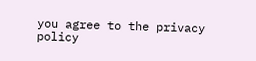you agree to the privacy policy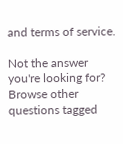and terms of service.

Not the answer you're looking for? Browse other questions tagged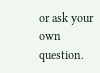or ask your own question.